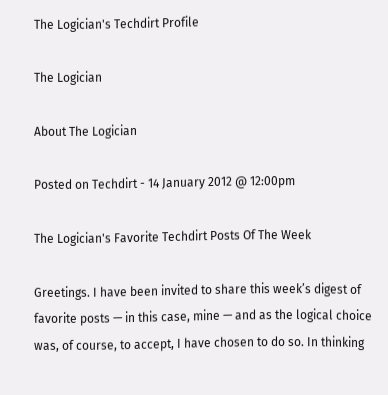The Logician's Techdirt Profile

The Logician

About The Logician

Posted on Techdirt - 14 January 2012 @ 12:00pm

The Logician's Favorite Techdirt Posts Of The Week

Greetings. I have been invited to share this week’s digest of favorite posts — in this case, mine — and as the logical choice was, of course, to accept, I have chosen to do so. In thinking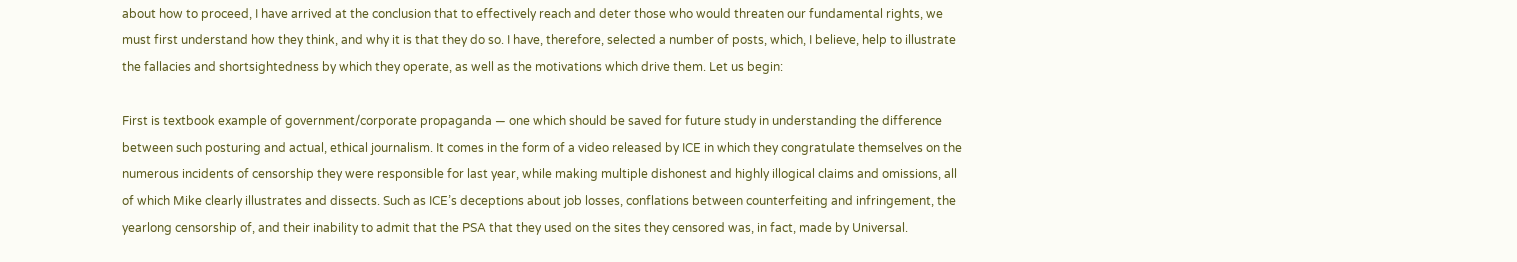about how to proceed, I have arrived at the conclusion that to effectively reach and deter those who would threaten our fundamental rights, we must first understand how they think, and why it is that they do so. I have, therefore, selected a number of posts, which, I believe, help to illustrate the fallacies and shortsightedness by which they operate, as well as the motivations which drive them. Let us begin:

First is textbook example of government/corporate propaganda — one which should be saved for future study in understanding the difference between such posturing and actual, ethical journalism. It comes in the form of a video released by ICE in which they congratulate themselves on the numerous incidents of censorship they were responsible for last year, while making multiple dishonest and highly illogical claims and omissions, all of which Mike clearly illustrates and dissects. Such as ICE’s deceptions about job losses, conflations between counterfeiting and infringement, the yearlong censorship of, and their inability to admit that the PSA that they used on the sites they censored was, in fact, made by Universal.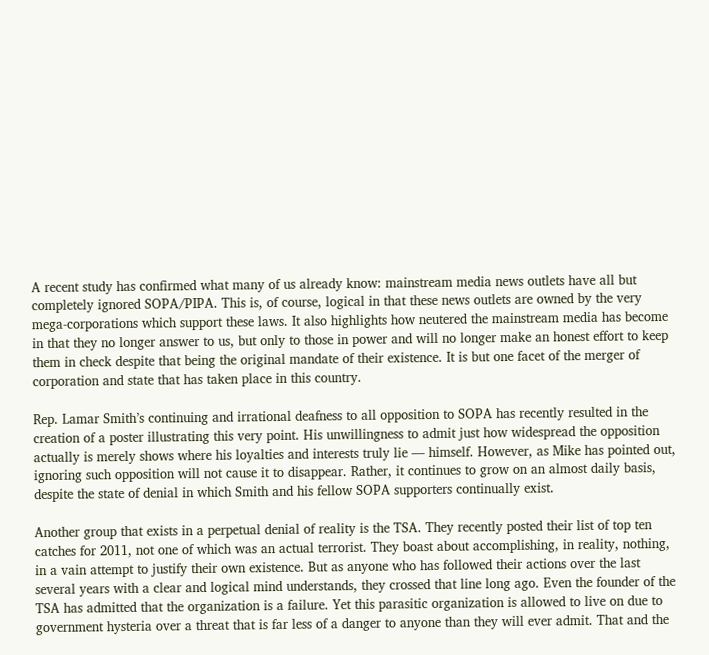A recent study has confirmed what many of us already know: mainstream media news outlets have all but completely ignored SOPA/PIPA. This is, of course, logical in that these news outlets are owned by the very mega-corporations which support these laws. It also highlights how neutered the mainstream media has become in that they no longer answer to us, but only to those in power and will no longer make an honest effort to keep them in check despite that being the original mandate of their existence. It is but one facet of the merger of corporation and state that has taken place in this country.

Rep. Lamar Smith’s continuing and irrational deafness to all opposition to SOPA has recently resulted in the creation of a poster illustrating this very point. His unwillingness to admit just how widespread the opposition actually is merely shows where his loyalties and interests truly lie — himself. However, as Mike has pointed out, ignoring such opposition will not cause it to disappear. Rather, it continues to grow on an almost daily basis, despite the state of denial in which Smith and his fellow SOPA supporters continually exist.

Another group that exists in a perpetual denial of reality is the TSA. They recently posted their list of top ten catches for 2011, not one of which was an actual terrorist. They boast about accomplishing, in reality, nothing, in a vain attempt to justify their own existence. But as anyone who has followed their actions over the last several years with a clear and logical mind understands, they crossed that line long ago. Even the founder of the TSA has admitted that the organization is a failure. Yet this parasitic organization is allowed to live on due to government hysteria over a threat that is far less of a danger to anyone than they will ever admit. That and the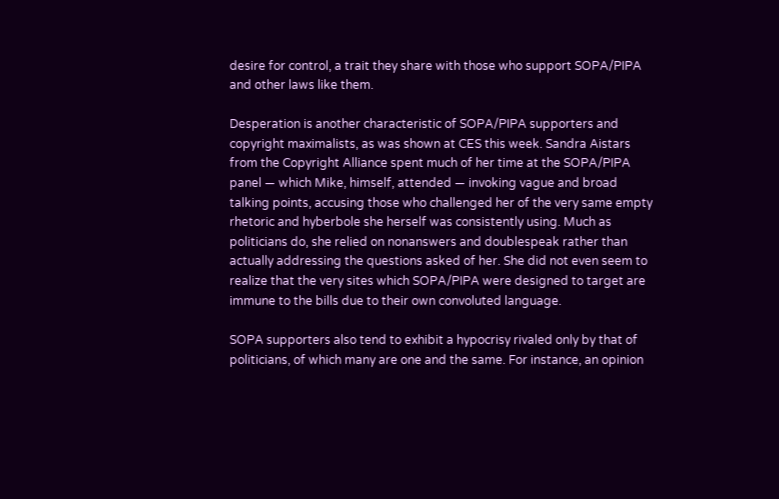desire for control, a trait they share with those who support SOPA/PIPA and other laws like them.

Desperation is another characteristic of SOPA/PIPA supporters and copyright maximalists, as was shown at CES this week. Sandra Aistars from the Copyright Alliance spent much of her time at the SOPA/PIPA panel — which Mike, himself, attended — invoking vague and broad talking points, accusing those who challenged her of the very same empty rhetoric and hyberbole she herself was consistently using. Much as politicians do, she relied on nonanswers and doublespeak rather than actually addressing the questions asked of her. She did not even seem to realize that the very sites which SOPA/PIPA were designed to target are immune to the bills due to their own convoluted language.

SOPA supporters also tend to exhibit a hypocrisy rivaled only by that of politicians, of which many are one and the same. For instance, an opinion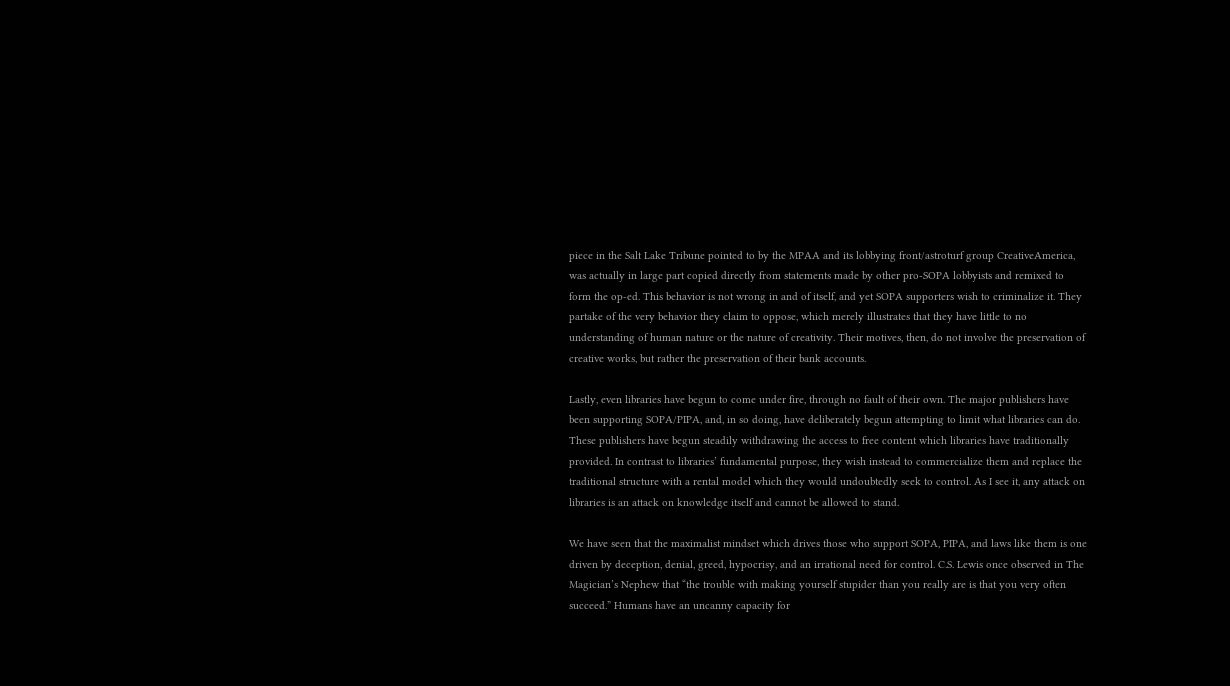piece in the Salt Lake Tribune pointed to by the MPAA and its lobbying front/astroturf group CreativeAmerica, was actually in large part copied directly from statements made by other pro-SOPA lobbyists and remixed to form the op-ed. This behavior is not wrong in and of itself, and yet SOPA supporters wish to criminalize it. They partake of the very behavior they claim to oppose, which merely illustrates that they have little to no understanding of human nature or the nature of creativity. Their motives, then, do not involve the preservation of creative works, but rather the preservation of their bank accounts.

Lastly, even libraries have begun to come under fire, through no fault of their own. The major publishers have been supporting SOPA/PIPA, and, in so doing, have deliberately begun attempting to limit what libraries can do. These publishers have begun steadily withdrawing the access to free content which libraries have traditionally provided. In contrast to libraries’ fundamental purpose, they wish instead to commercialize them and replace the traditional structure with a rental model which they would undoubtedly seek to control. As I see it, any attack on libraries is an attack on knowledge itself and cannot be allowed to stand.

We have seen that the maximalist mindset which drives those who support SOPA, PIPA, and laws like them is one driven by deception, denial, greed, hypocrisy, and an irrational need for control. C.S. Lewis once observed in The Magician’s Nephew that “the trouble with making yourself stupider than you really are is that you very often succeed.” Humans have an uncanny capacity for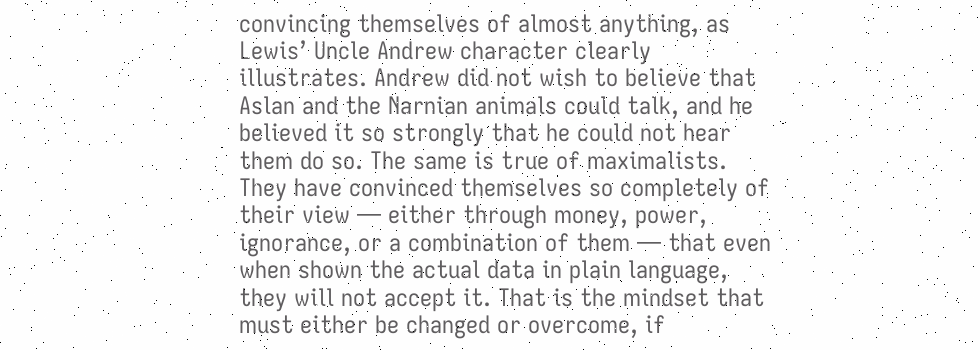convincing themselves of almost anything, as Lewis’ Uncle Andrew character clearly illustrates. Andrew did not wish to believe that Aslan and the Narnian animals could talk, and he believed it so strongly that he could not hear them do so. The same is true of maximalists. They have convinced themselves so completely of their view — either through money, power, ignorance, or a combination of them — that even when shown the actual data in plain language, they will not accept it. That is the mindset that must either be changed or overcome, if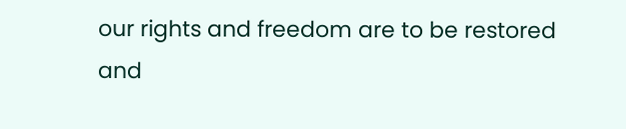our rights and freedom are to be restored and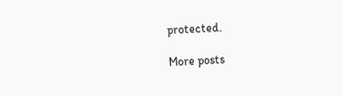protected.

More posts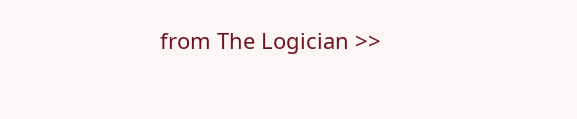from The Logician >>